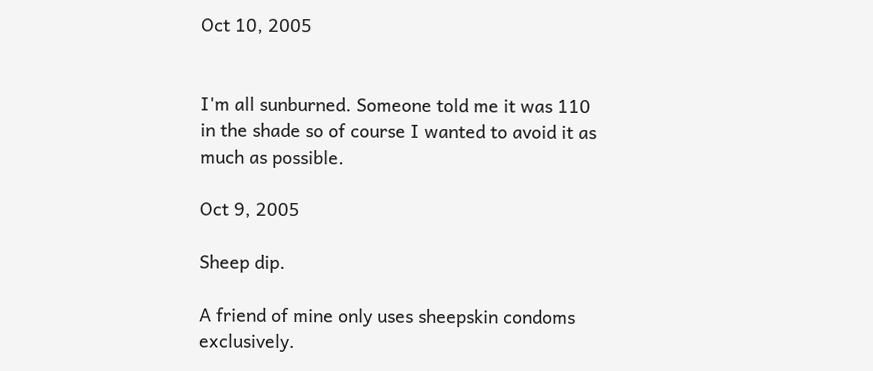Oct 10, 2005


I'm all sunburned. Someone told me it was 110 in the shade so of course I wanted to avoid it as much as possible.

Oct 9, 2005

Sheep dip.

A friend of mine only uses sheepskin condoms exclusively.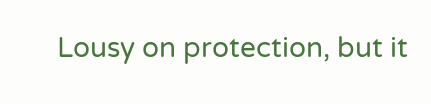Lousy on protection, but it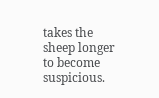takes the sheep longer to become suspicious.